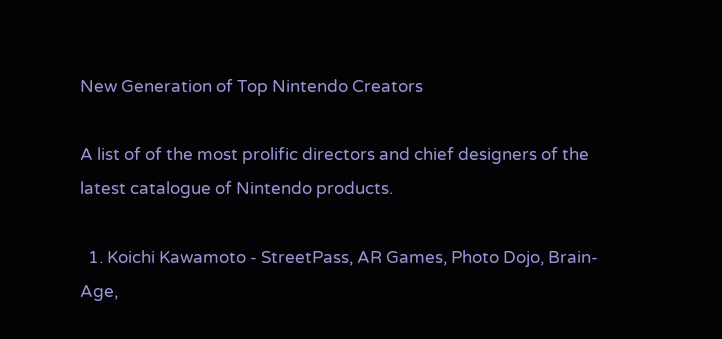New Generation of Top Nintendo Creators

A list of of the most prolific directors and chief designers of the latest catalogue of Nintendo products.

  1. Koichi Kawamoto - StreetPass, AR Games, Photo Dojo, Brain-Age,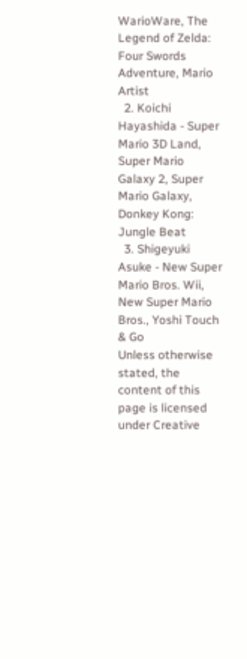WarioWare, The Legend of Zelda: Four Swords Adventure, Mario Artist
  2. Koichi Hayashida - Super Mario 3D Land, Super Mario Galaxy 2, Super Mario Galaxy, Donkey Kong: Jungle Beat
  3. Shigeyuki Asuke - New Super Mario Bros. Wii, New Super Mario Bros., Yoshi Touch & Go
Unless otherwise stated, the content of this page is licensed under Creative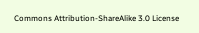Commons Attribution-ShareAlike 3.0 License